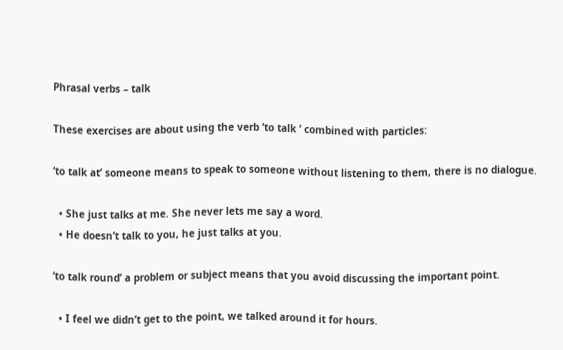Phrasal verbs – talk

These exercises are about using the verb ‘to talk ‘ combined with particles:

‘to talk at’ someone means to speak to someone without listening to them, there is no dialogue.

  • She just talks at me. She never lets me say a word.
  • He doesn’t talk to you, he just talks at you.

‘to talk round’ a problem or subject means that you avoid discussing the important point.

  • I feel we didn’t get to the point, we talked around it for hours.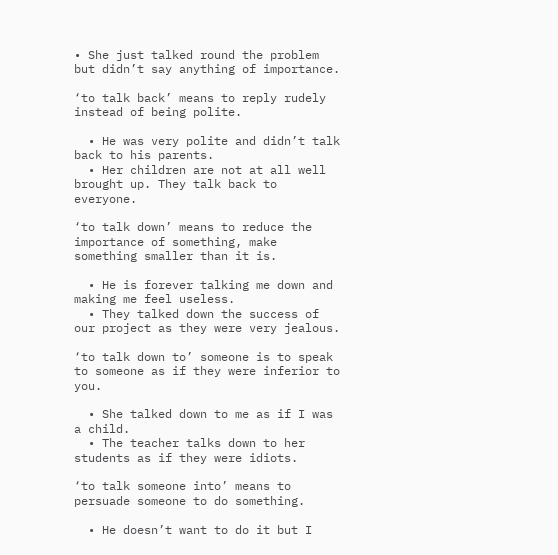• She just talked round the problem but didn’t say anything of importance.

‘to talk back’ means to reply rudely instead of being polite.

  • He was very polite and didn’t talk back to his parents.
  • Her children are not at all well brought up. They talk back to everyone.

‘to talk down’ means to reduce the importance of something, make something smaller than it is.

  • He is forever talking me down and making me feel useless.
  • They talked down the success of our project as they were very jealous.

‘to talk down to’ someone is to speak to someone as if they were inferior to you.

  • She talked down to me as if I was a child.
  • The teacher talks down to her students as if they were idiots.

‘to talk someone into’ means to persuade someone to do something.

  • He doesn’t want to do it but I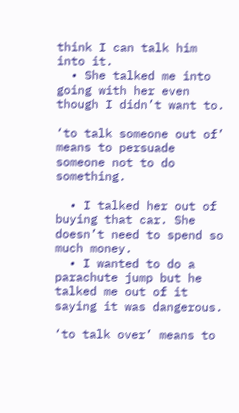think I can talk him into it.
  • She talked me into going with her even though I didn’t want to.

‘to talk someone out of’ means to persuade someone not to do something.

  • I talked her out of buying that car. She doesn’t need to spend so much money.
  • I wanted to do a parachute jump but he talked me out of it saying it was dangerous.

‘to talk over’ means to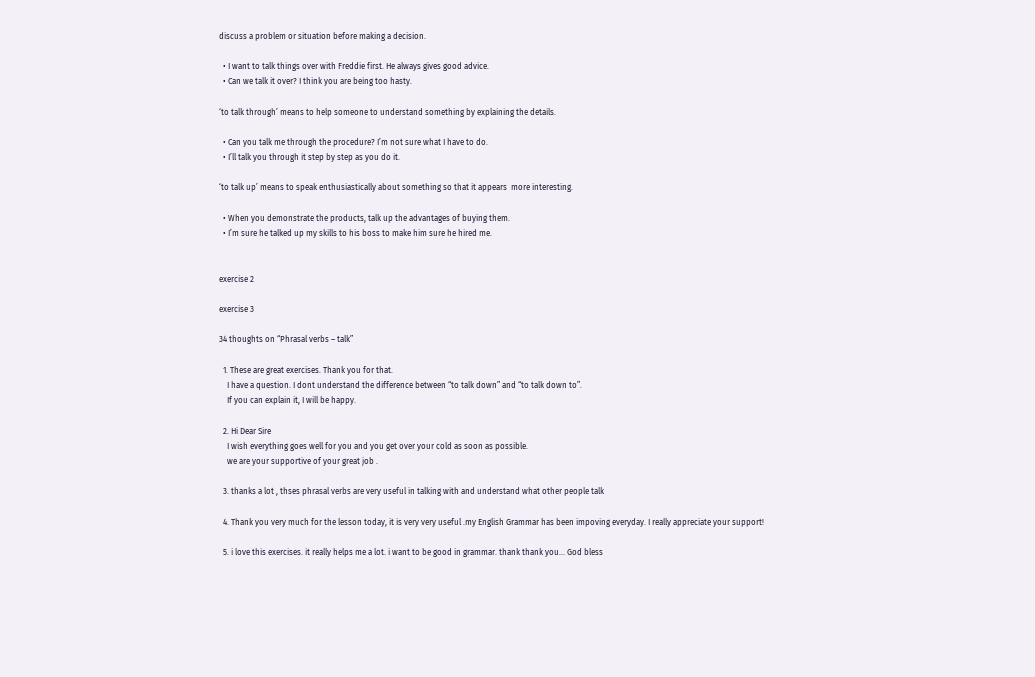discuss a problem or situation before making a decision.

  • I want to talk things over with Freddie first. He always gives good advice.
  • Can we talk it over? I think you are being too hasty.

‘to talk through’ means to help someone to understand something by explaining the details.

  • Can you talk me through the procedure? I’m not sure what I have to do.
  • I’ll talk you through it step by step as you do it.

‘to talk up’ means to speak enthusiastically about something so that it appears  more interesting.

  • When you demonstrate the products, talk up the advantages of buying them.
  • I’m sure he talked up my skills to his boss to make him sure he hired me.


exercise 2

exercise 3

34 thoughts on “Phrasal verbs – talk”

  1. These are great exercises. Thank you for that.
    I have a question. I dont understand the difference between “to talk down” and “to talk down to”.
    If you can explain it, I will be happy.

  2. Hi Dear Sire
    I wish everything goes well for you and you get over your cold as soon as possible.
    we are your supportive of your great job .

  3. thanks a lot , thses phrasal verbs are very useful in talking with and understand what other people talk

  4. Thank you very much for the lesson today, it is very very useful .my English Grammar has been impoving everyday. I really appreciate your support!

  5. i love this exercises. it really helps me a lot. i want to be good in grammar. thank thank you… God bless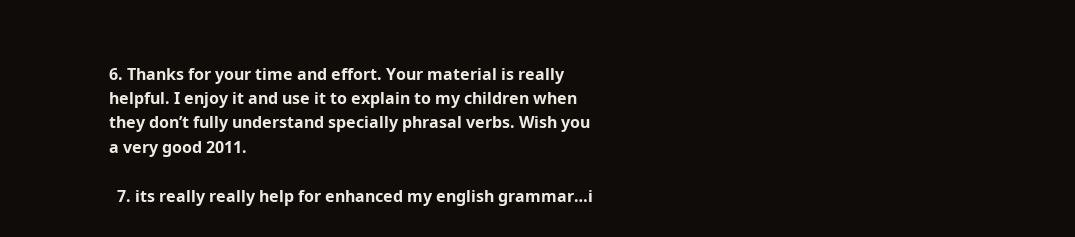6. Thanks for your time and effort. Your material is really helpful. I enjoy it and use it to explain to my children when they don’t fully understand specially phrasal verbs. Wish you a very good 2011.

  7. its really really help for enhanced my english grammar…i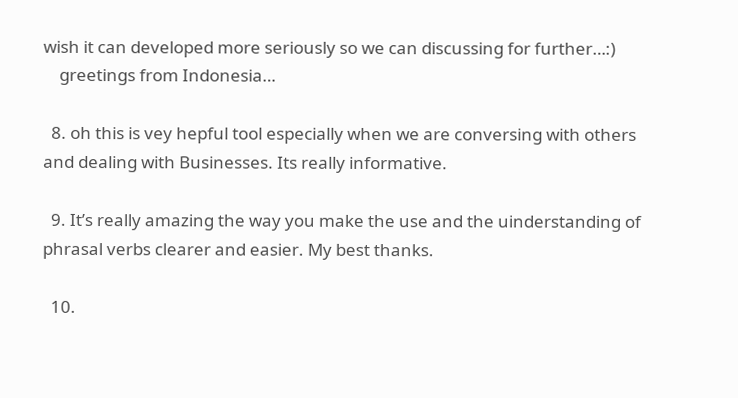wish it can developed more seriously so we can discussing for further…:)
    greetings from Indonesia…

  8. oh this is vey hepful tool especially when we are conversing with others and dealing with Businesses. Its really informative.

  9. It’s really amazing the way you make the use and the uinderstanding of phrasal verbs clearer and easier. My best thanks.

  10.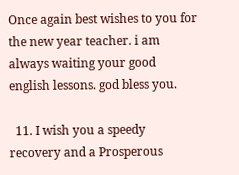Once again best wishes to you for the new year teacher. i am always waiting your good english lessons. god bless you.

  11. I wish you a speedy recovery and a Prosperous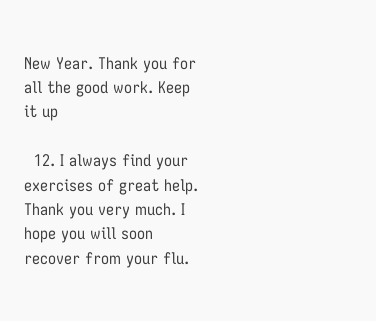New Year. Thank you for all the good work. Keep it up

  12. I always find your exercises of great help. Thank you very much. I hope you will soon recover from your flu.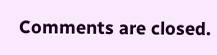Comments are closed.